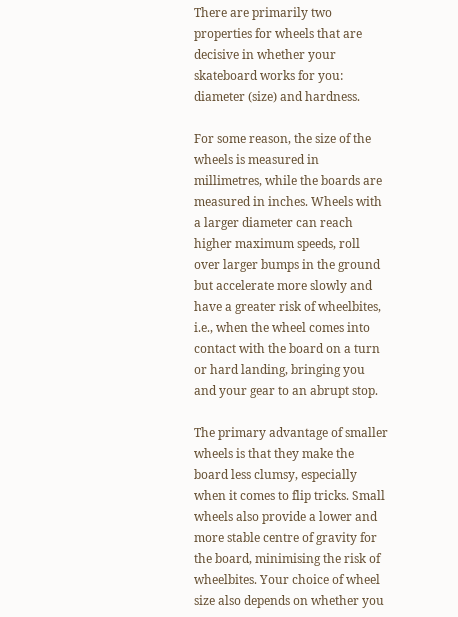There are primarily two properties for wheels that are decisive in whether your skateboard works for you: diameter (size) and hardness.

For some reason, the size of the wheels is measured in millimetres, while the boards are measured in inches. Wheels with a larger diameter can reach higher maximum speeds, roll over larger bumps in the ground but accelerate more slowly and have a greater risk of wheelbites, i.e., when the wheel comes into contact with the board on a turn or hard landing, bringing you and your gear to an abrupt stop.

The primary advantage of smaller wheels is that they make the board less clumsy, especially when it comes to flip tricks. Small wheels also provide a lower and more stable centre of gravity for the board, minimising the risk of wheelbites. Your choice of wheel size also depends on whether you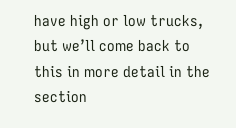have high or low trucks, but we’ll come back to this in more detail in the section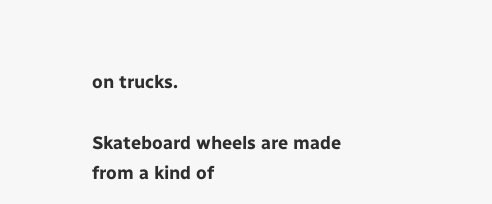on trucks.

Skateboard wheels are made from a kind of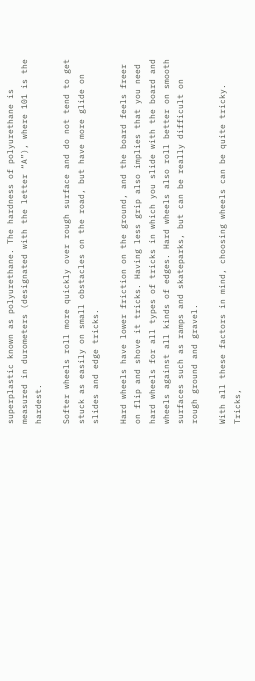superplastic known as polyurethane. The hardness of polyurethane is measured in durometers (designated with the letter “A”), where 101 is the hardest.

Softer wheels roll more quickly over rough surface and do not tend to get stuck as easily on small obstacles on the road, but have more glide on slides and edge tricks.

Hard wheels have lower friction on the ground, and the board feels freer on flip and shove it tricks. Having less grip also implies that you need hard wheels for all types of tricks in which you slide with the board and wheels against all kinds of edges. Hard wheels also roll better on smooth surfaces such as ramps and skateparks, but can be really difficult on rough ground and gravel.

With all these factors in mind, choosing wheels can be quite tricky. Tricks,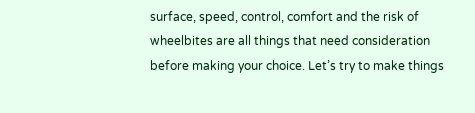surface, speed, control, comfort and the risk of wheelbites are all things that need consideration before making your choice. Let’s try to make things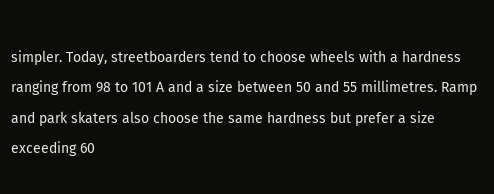simpler. Today, streetboarders tend to choose wheels with a hardness ranging from 98 to 101 A and a size between 50 and 55 millimetres. Ramp and park skaters also choose the same hardness but prefer a size exceeding 60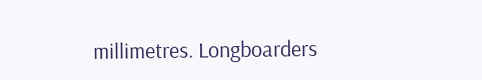millimetres. Longboarders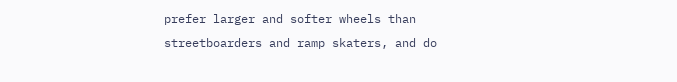prefer larger and softer wheels than streetboarders and ramp skaters, and do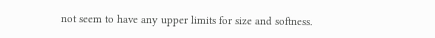not seem to have any upper limits for size and softness.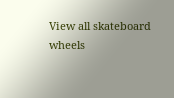View all skateboard wheels